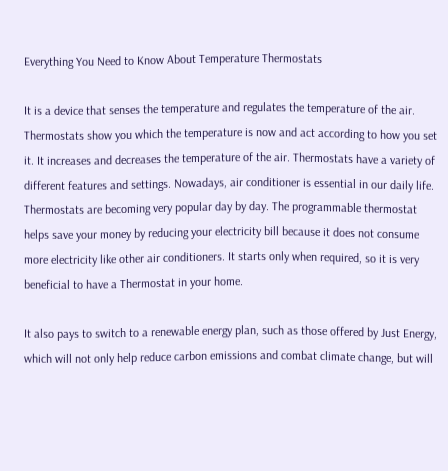Everything You Need to Know About Temperature Thermostats

It is a device that senses the temperature and regulates the temperature of the air. Thermostats show you which the temperature is now and act according to how you set it. It increases and decreases the temperature of the air. Thermostats have a variety of different features and settings. Nowadays, air conditioner is essential in our daily life. Thermostats are becoming very popular day by day. The programmable thermostat helps save your money by reducing your electricity bill because it does not consume more electricity like other air conditioners. It starts only when required, so it is very beneficial to have a Thermostat in your home.

It also pays to switch to a renewable energy plan, such as those offered by Just Energy, which will not only help reduce carbon emissions and combat climate change, but will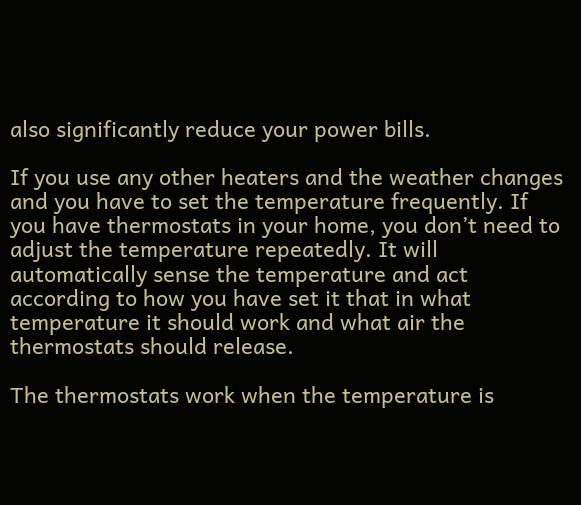also significantly reduce your power bills.

If you use any other heaters and the weather changes and you have to set the temperature frequently. If you have thermostats in your home, you don’t need to adjust the temperature repeatedly. It will automatically sense the temperature and act according to how you have set it that in what temperature it should work and what air the thermostats should release.

The thermostats work when the temperature is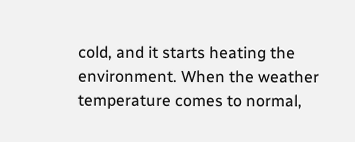cold, and it starts heating the environment. When the weather temperature comes to normal,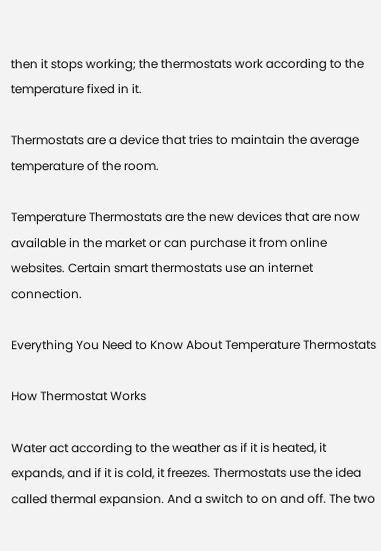then it stops working; the thermostats work according to the temperature fixed in it.

Thermostats are a device that tries to maintain the average temperature of the room.

Temperature Thermostats are the new devices that are now available in the market or can purchase it from online websites. Certain smart thermostats use an internet connection.

Everything You Need to Know About Temperature Thermostats

How Thermostat Works

Water act according to the weather as if it is heated, it expands, and if it is cold, it freezes. Thermostats use the idea called thermal expansion. And a switch to on and off. The two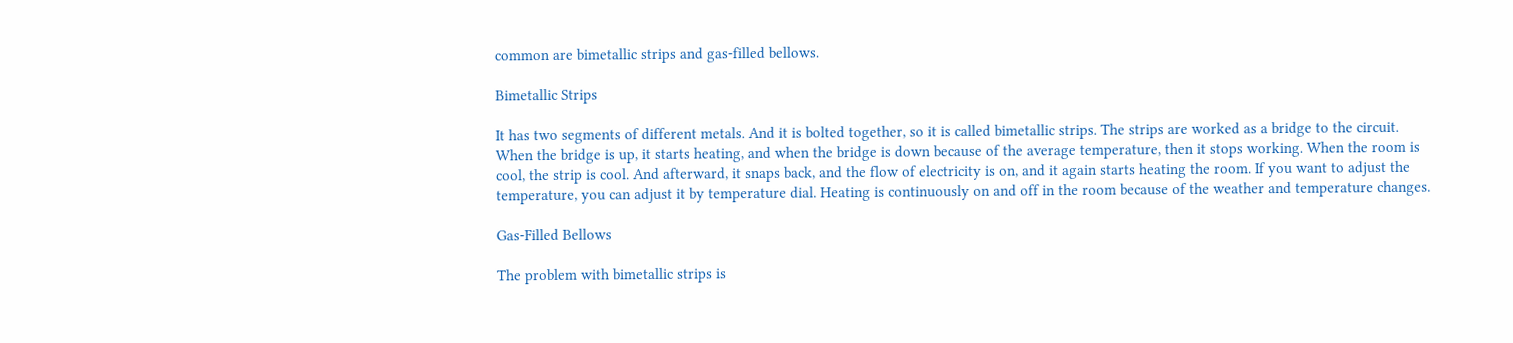common are bimetallic strips and gas-filled bellows.

Bimetallic Strips

It has two segments of different metals. And it is bolted together, so it is called bimetallic strips. The strips are worked as a bridge to the circuit. When the bridge is up, it starts heating, and when the bridge is down because of the average temperature, then it stops working. When the room is cool, the strip is cool. And afterward, it snaps back, and the flow of electricity is on, and it again starts heating the room. If you want to adjust the temperature, you can adjust it by temperature dial. Heating is continuously on and off in the room because of the weather and temperature changes.

Gas-Filled Bellows

The problem with bimetallic strips is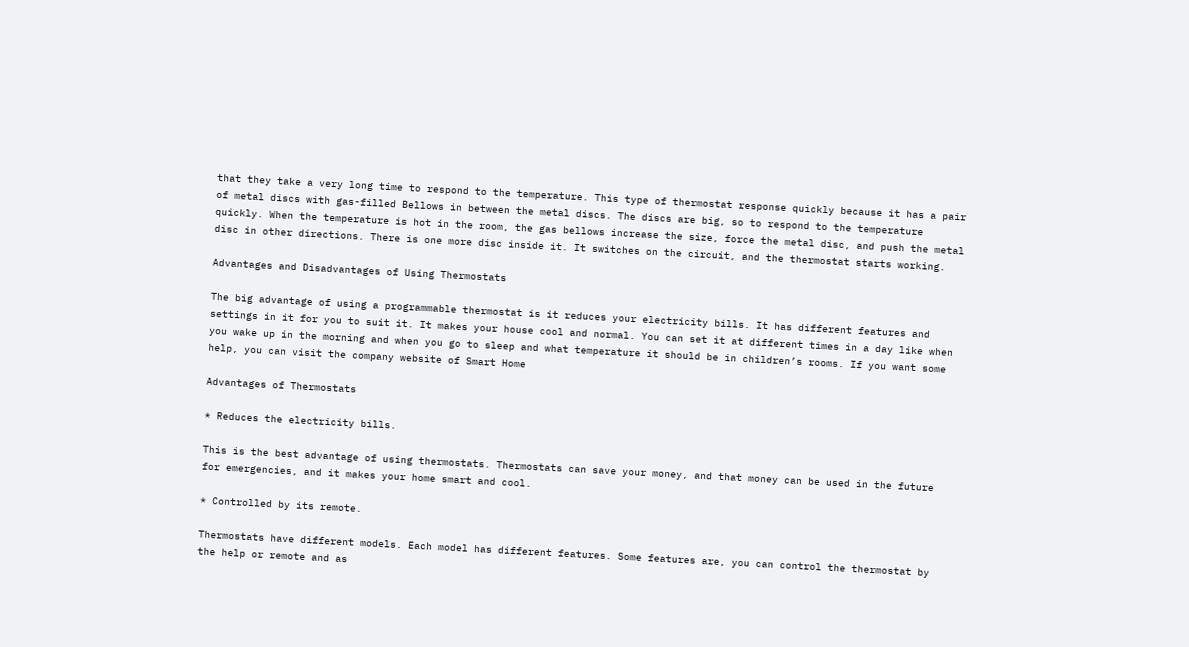that they take a very long time to respond to the temperature. This type of thermostat response quickly because it has a pair of metal discs with gas-filled Bellows in between the metal discs. The discs are big, so to respond to the temperature quickly. When the temperature is hot in the room, the gas bellows increase the size, force the metal disc, and push the metal disc in other directions. There is one more disc inside it. It switches on the circuit, and the thermostat starts working.

Advantages and Disadvantages of Using Thermostats

The big advantage of using a programmable thermostat is it reduces your electricity bills. It has different features and settings in it for you to suit it. It makes your house cool and normal. You can set it at different times in a day like when you wake up in the morning and when you go to sleep and what temperature it should be in children’s rooms. If you want some help, you can visit the company website of Smart Home

Advantages of Thermostats

* Reduces the electricity bills.

This is the best advantage of using thermostats. Thermostats can save your money, and that money can be used in the future for emergencies, and it makes your home smart and cool.

* Controlled by its remote.

Thermostats have different models. Each model has different features. Some features are, you can control the thermostat by the help or remote and as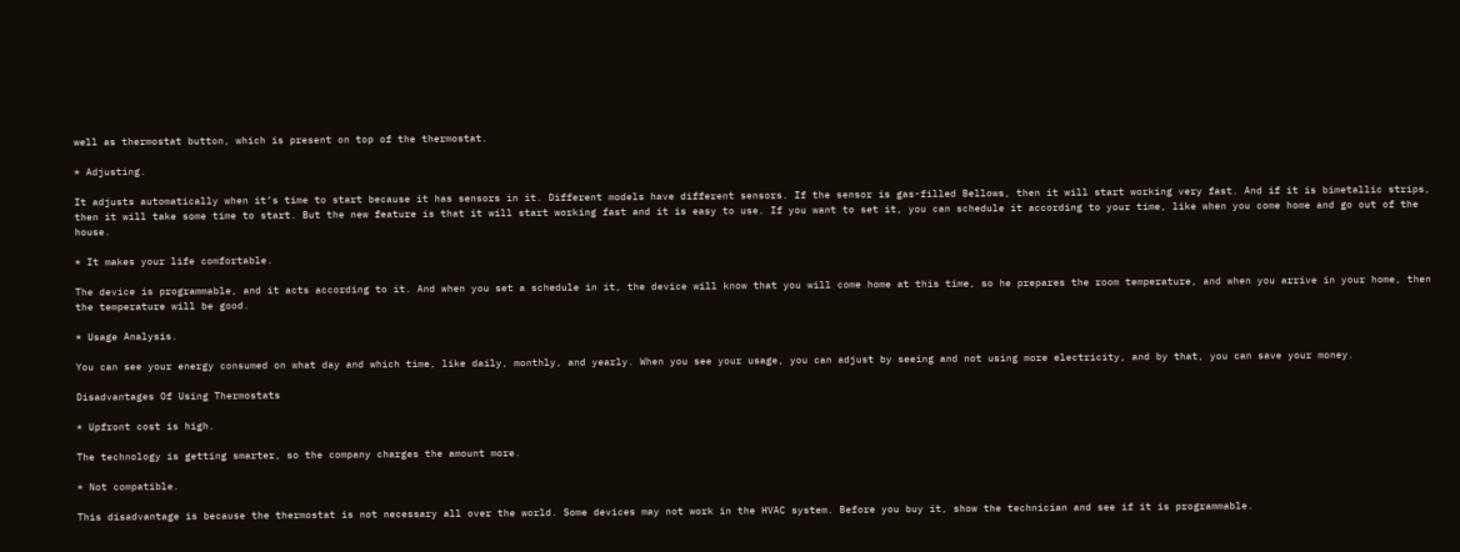well as thermostat button, which is present on top of the thermostat.

* Adjusting.

It adjusts automatically when it’s time to start because it has sensors in it. Different models have different sensors. If the sensor is gas-filled Bellows, then it will start working very fast. And if it is bimetallic strips, then it will take some time to start. But the new feature is that it will start working fast and it is easy to use. If you want to set it, you can schedule it according to your time, like when you come home and go out of the house.

* It makes your life comfortable.

The device is programmable, and it acts according to it. And when you set a schedule in it, the device will know that you will come home at this time, so he prepares the room temperature, and when you arrive in your home, then the temperature will be good.

* Usage Analysis.

You can see your energy consumed on what day and which time, like daily, monthly, and yearly. When you see your usage, you can adjust by seeing and not using more electricity, and by that, you can save your money.

Disadvantages Of Using Thermostats

* Upfront cost is high.

The technology is getting smarter, so the company charges the amount more.

* Not compatible.

This disadvantage is because the thermostat is not necessary all over the world. Some devices may not work in the HVAC system. Before you buy it, show the technician and see if it is programmable.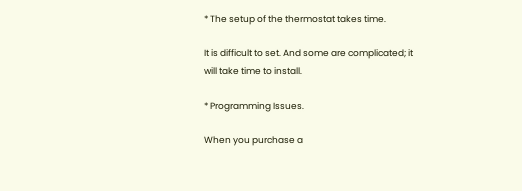* The setup of the thermostat takes time.

It is difficult to set. And some are complicated; it will take time to install.

* Programming Issues.

When you purchase a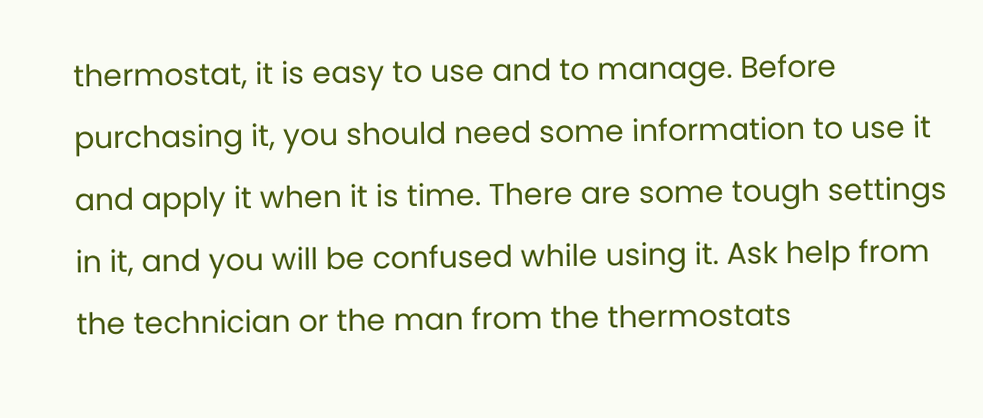thermostat, it is easy to use and to manage. Before purchasing it, you should need some information to use it and apply it when it is time. There are some tough settings in it, and you will be confused while using it. Ask help from the technician or the man from the thermostats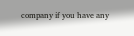company if you have any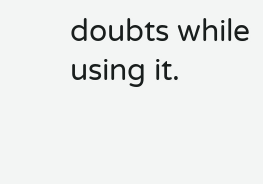doubts while using it.